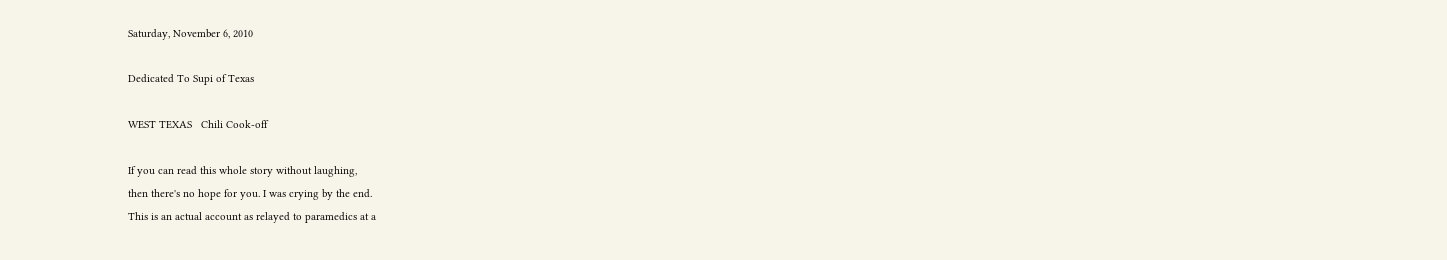Saturday, November 6, 2010

Dedicated To Supi of Texas

WEST TEXAS   Chili Cook-off

If you can read this whole story without laughing,
then there's no hope for you. I was crying by the end.
This is an actual account as relayed to paramedics at a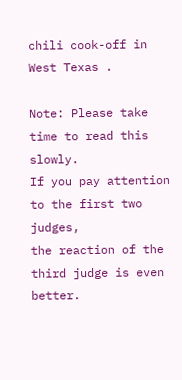chili cook-off in West Texas .

Note: Please take time to read this slowly.
If you pay attention to the first two judges,
the reaction of the third judge is even better.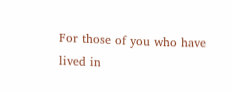For those of you who have lived in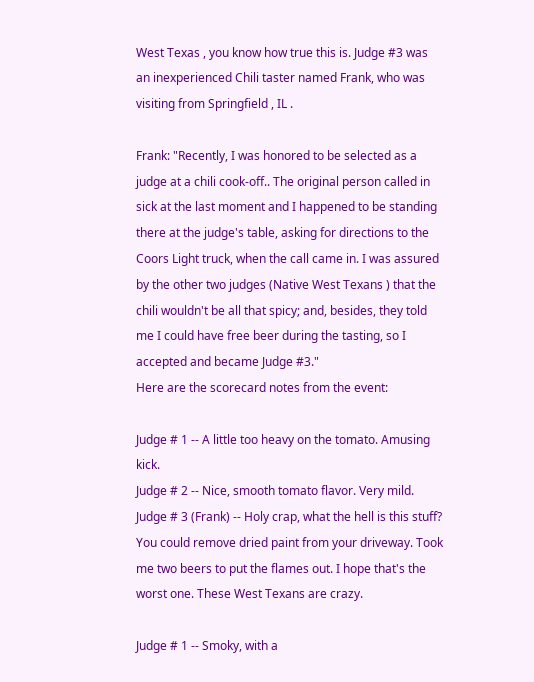West Texas , you know how true this is. Judge #3 was an inexperienced Chili taster named Frank, who was visiting from Springfield , IL .

Frank: "Recently, I was honored to be selected as a judge at a chili cook-off.. The original person called in sick at the last moment and I happened to be standing there at the judge's table, asking for directions to the Coors Light truck, when the call came in. I was assured by the other two judges (Native West Texans ) that the chili wouldn't be all that spicy; and, besides, they told me I could have free beer during the tasting, so I accepted and became Judge #3."
Here are the scorecard notes from the event:

Judge # 1 -- A little too heavy on the tomato. Amusing kick.
Judge # 2 -- Nice, smooth tomato flavor. Very mild.
Judge # 3 (Frank) -- Holy crap, what the hell is this stuff? You could remove dried paint from your driveway. Took me two beers to put the flames out. I hope that's the worst one. These West Texans are crazy.

Judge # 1 -- Smoky, with a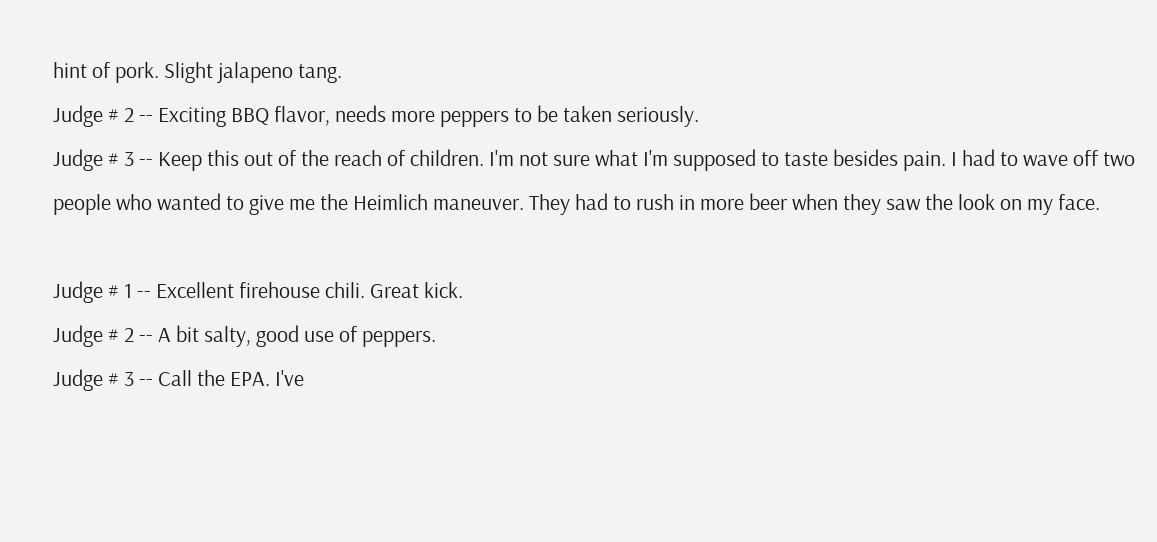hint of pork. Slight jalapeno tang.
Judge # 2 -- Exciting BBQ flavor, needs more peppers to be taken seriously.
Judge # 3 -- Keep this out of the reach of children. I'm not sure what I'm supposed to taste besides pain. I had to wave off two people who wanted to give me the Heimlich maneuver. They had to rush in more beer when they saw the look on my face.

Judge # 1 -- Excellent firehouse chili. Great kick.
Judge # 2 -- A bit salty, good use of peppers.
Judge # 3 -- Call the EPA. I've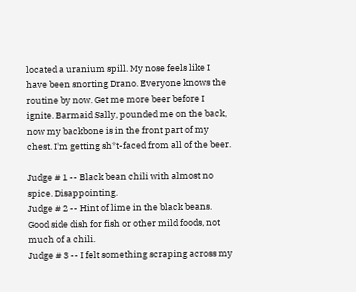located a uranium spill. My nose feels like I have been snorting Drano. Everyone knows the routine by now. Get me more beer before I ignite. Barmaid Sally, pounded me on the back, now my backbone is in the front part of my chest. I'm getting sh*t-faced from all of the beer.

Judge # 1 -- Black bean chili with almost no spice. Disappointing.
Judge # 2 -- Hint of lime in the black beans. Good side dish for fish or other mild foods, not much of a chili.
Judge # 3 -- I felt something scraping across my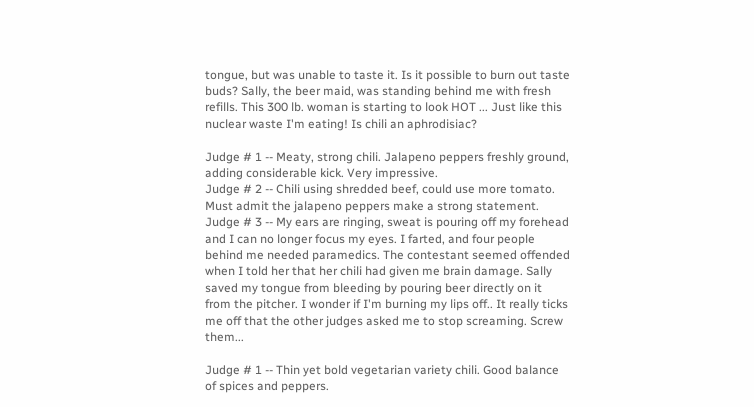tongue, but was unable to taste it. Is it possible to burn out taste buds? Sally, the beer maid, was standing behind me with fresh refills. This 300 lb. woman is starting to look HOT ... Just like this nuclear waste I'm eating! Is chili an aphrodisiac?

Judge # 1 -- Meaty, strong chili. Jalapeno peppers freshly ground, adding considerable kick. Very impressive.
Judge # 2 -- Chili using shredded beef, could use more tomato. Must admit the jalapeno peppers make a strong statement.
Judge # 3 -- My ears are ringing, sweat is pouring off my forehead and I can no longer focus my eyes. I farted, and four people behind me needed paramedics. The contestant seemed offended when I told her that her chili had given me brain damage. Sally saved my tongue from bleeding by pouring beer directly on it from the pitcher. I wonder if I'm burning my lips off.. It really ticks me off that the other judges asked me to stop screaming. Screw them...

Judge # 1 -- Thin yet bold vegetarian variety chili. Good balance of spices and peppers.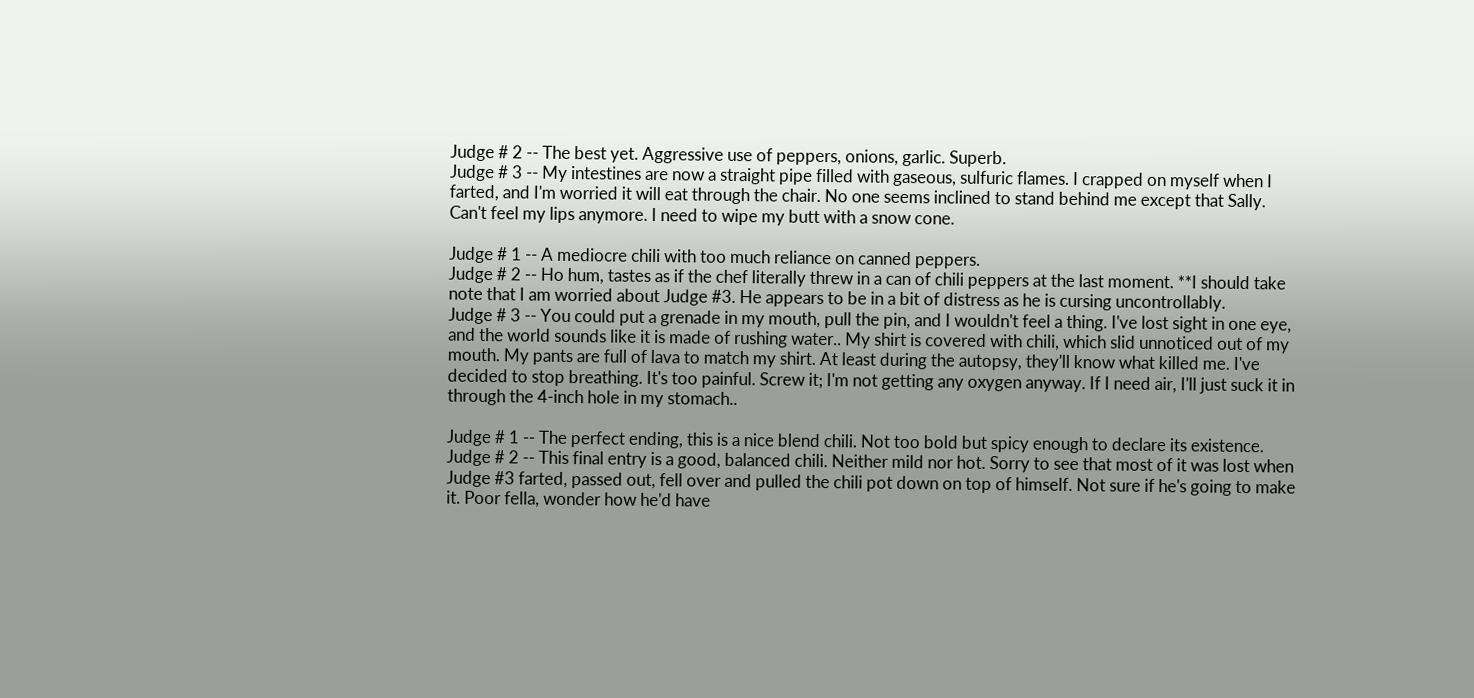Judge # 2 -- The best yet. Aggressive use of peppers, onions, garlic. Superb.
Judge # 3 -- My intestines are now a straight pipe filled with gaseous, sulfuric flames. I crapped on myself when I farted, and I'm worried it will eat through the chair. No one seems inclined to stand behind me except that Sally. Can't feel my lips anymore. I need to wipe my butt with a snow cone.

Judge # 1 -- A mediocre chili with too much reliance on canned peppers.
Judge # 2 -- Ho hum, tastes as if the chef literally threw in a can of chili peppers at the last moment. **I should take note that I am worried about Judge #3. He appears to be in a bit of distress as he is cursing uncontrollably.
Judge # 3 -- You could put a grenade in my mouth, pull the pin, and I wouldn't feel a thing. I've lost sight in one eye, and the world sounds like it is made of rushing water.. My shirt is covered with chili, which slid unnoticed out of my mouth. My pants are full of lava to match my shirt. At least during the autopsy, they'll know what killed me. I've decided to stop breathing. It's too painful. Screw it; I'm not getting any oxygen anyway. If I need air, I'll just suck it in through the 4-inch hole in my stomach..

Judge # 1 -- The perfect ending, this is a nice blend chili. Not too bold but spicy enough to declare its existence.
Judge # 2 -- This final entry is a good, balanced chili. Neither mild nor hot. Sorry to see that most of it was lost when Judge #3 farted, passed out, fell over and pulled the chili pot down on top of himself. Not sure if he's going to make it. Poor fella, wonder how he'd have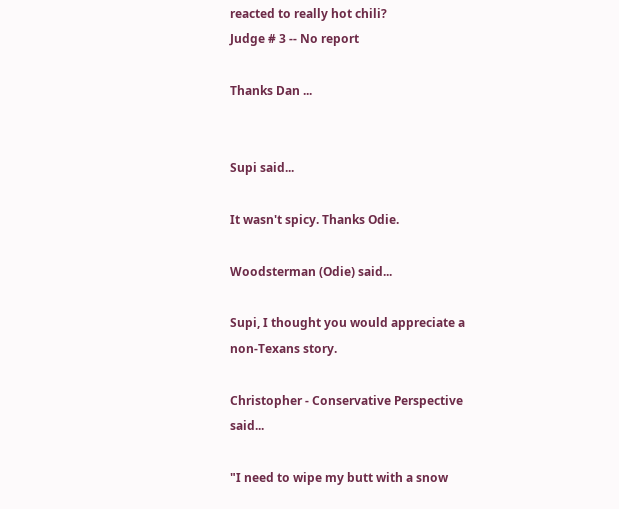reacted to really hot chili?
Judge # 3 -- No report

Thanks Dan ...


Supi said...

It wasn't spicy. Thanks Odie.

Woodsterman (Odie) said...

Supi, I thought you would appreciate a non-Texans story.

Christopher - Conservative Perspective said...

"I need to wipe my butt with a snow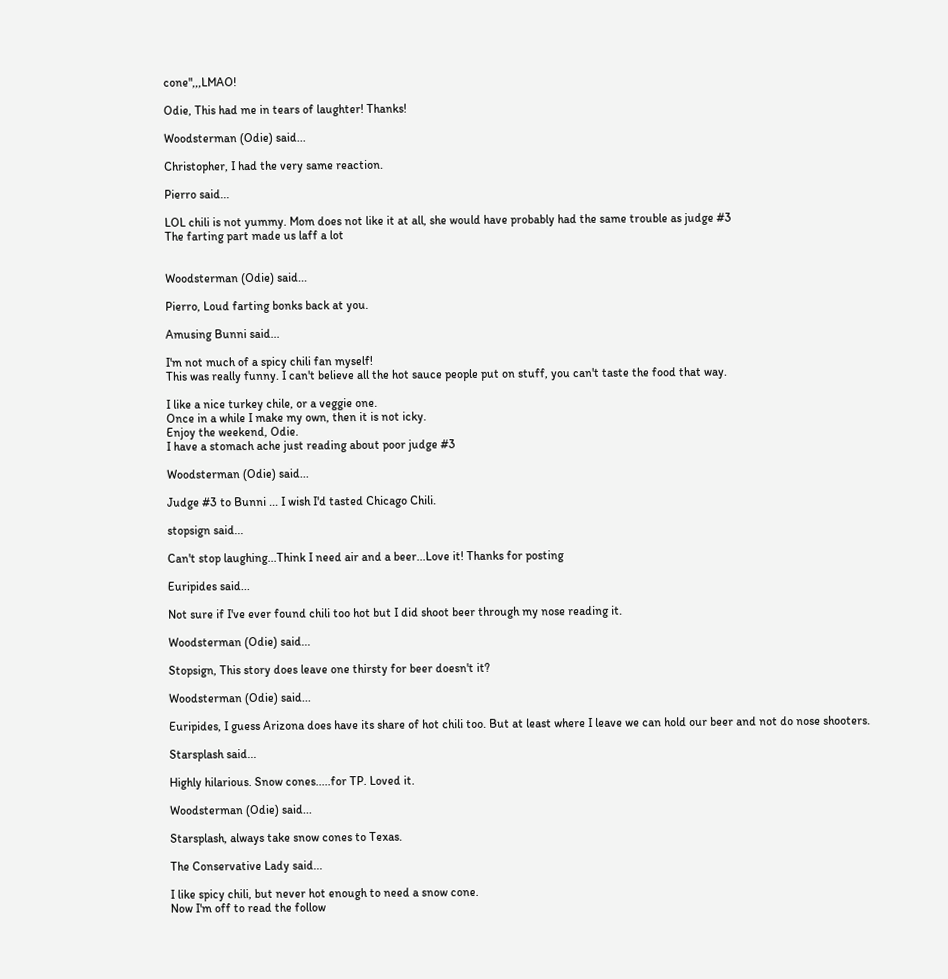cone",,,LMAO!

Odie, This had me in tears of laughter! Thanks!

Woodsterman (Odie) said...

Christopher, I had the very same reaction.

Pierro said...

LOL chili is not yummy. Mom does not like it at all, she would have probably had the same trouble as judge #3
The farting part made us laff a lot


Woodsterman (Odie) said...

Pierro, Loud farting bonks back at you.

Amusing Bunni said...

I'm not much of a spicy chili fan myself!
This was really funny. I can't believe all the hot sauce people put on stuff, you can't taste the food that way.

I like a nice turkey chile, or a veggie one.
Once in a while I make my own, then it is not icky.
Enjoy the weekend, Odie.
I have a stomach ache just reading about poor judge #3

Woodsterman (Odie) said...

Judge #3 to Bunni ... I wish I'd tasted Chicago Chili.

stopsign said...

Can't stop laughing...Think I need air and a beer...Love it! Thanks for posting

Euripides said...

Not sure if I've ever found chili too hot but I did shoot beer through my nose reading it.

Woodsterman (Odie) said...

Stopsign, This story does leave one thirsty for beer doesn't it?

Woodsterman (Odie) said...

Euripides, I guess Arizona does have its share of hot chili too. But at least where I leave we can hold our beer and not do nose shooters.

Starsplash said...

Highly hilarious. Snow cones.....for TP. Loved it.

Woodsterman (Odie) said...

Starsplash, always take snow cones to Texas.

The Conservative Lady said...

I like spicy chili, but never hot enough to need a snow cone.
Now I'm off to read the follow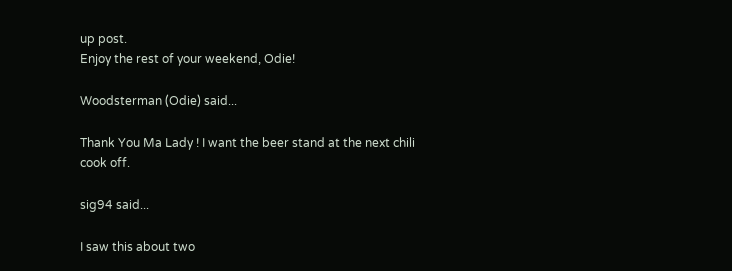up post.
Enjoy the rest of your weekend, Odie!

Woodsterman (Odie) said...

Thank You Ma Lady ! I want the beer stand at the next chili cook off.

sig94 said...

I saw this about two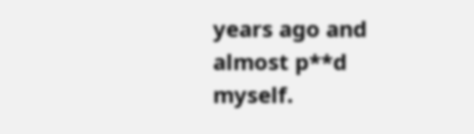years ago and almost p**d myself.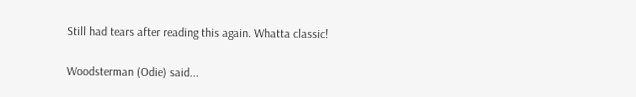Still had tears after reading this again. Whatta classic!

Woodsterman (Odie) said...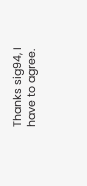Thanks sig94, I have to agree.